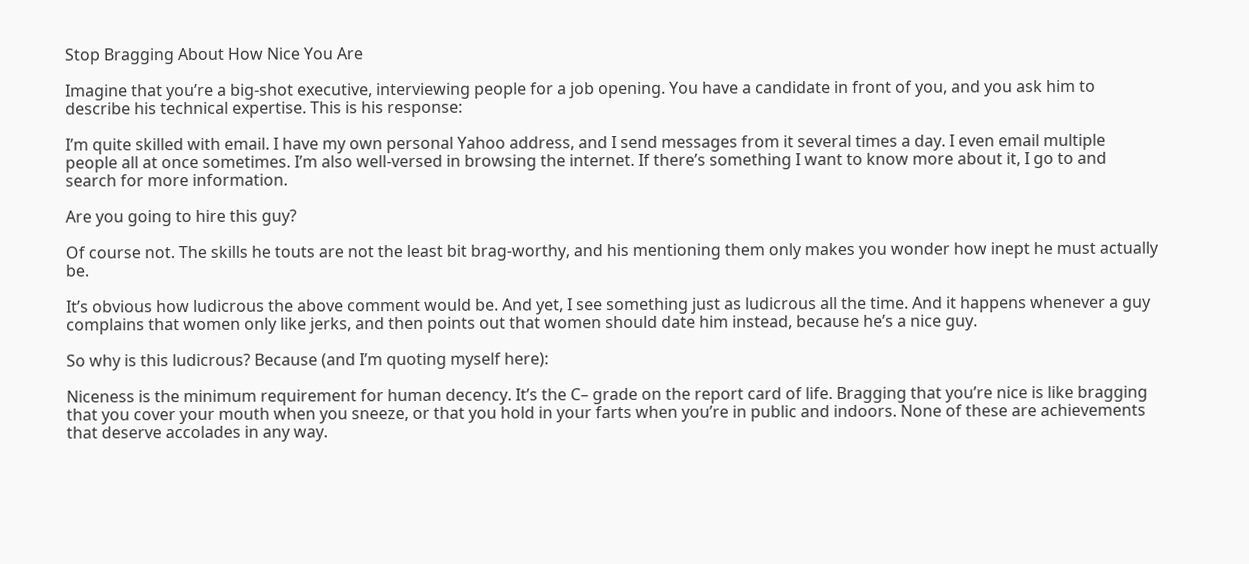Stop Bragging About How Nice You Are

Imagine that you’re a big-shot executive, interviewing people for a job opening. You have a candidate in front of you, and you ask him to describe his technical expertise. This is his response:

I’m quite skilled with email. I have my own personal Yahoo address, and I send messages from it several times a day. I even email multiple people all at once sometimes. I’m also well-versed in browsing the internet. If there’s something I want to know more about it, I go to and search for more information.

Are you going to hire this guy?

Of course not. The skills he touts are not the least bit brag-worthy, and his mentioning them only makes you wonder how inept he must actually be.

It’s obvious how ludicrous the above comment would be. And yet, I see something just as ludicrous all the time. And it happens whenever a guy complains that women only like jerks, and then points out that women should date him instead, because he’s a nice guy.

So why is this ludicrous? Because (and I’m quoting myself here):

Niceness is the minimum requirement for human decency. It’s the C– grade on the report card of life. Bragging that you’re nice is like bragging that you cover your mouth when you sneeze, or that you hold in your farts when you’re in public and indoors. None of these are achievements that deserve accolades in any way.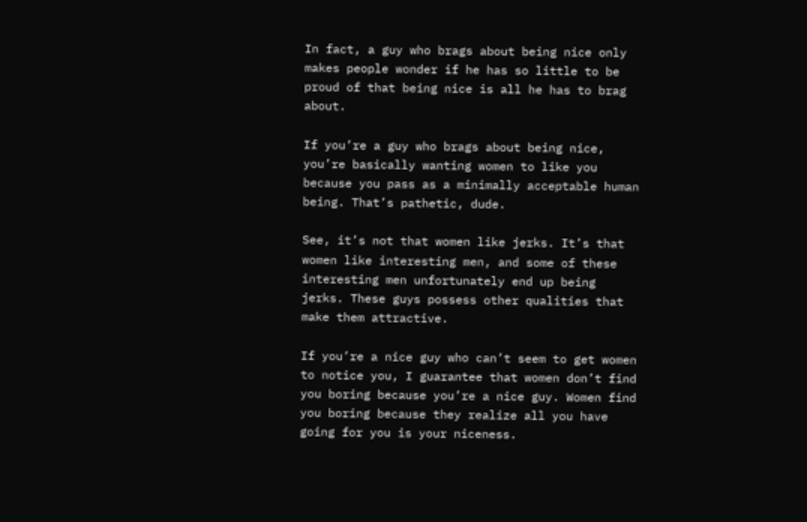In fact, a guy who brags about being nice only makes people wonder if he has so little to be proud of that being nice is all he has to brag about.

If you’re a guy who brags about being nice, you’re basically wanting women to like you because you pass as a minimally acceptable human being. That’s pathetic, dude.

See, it’s not that women like jerks. It’s that women like interesting men, and some of these interesting men unfortunately end up being jerks. These guys possess other qualities that make them attractive.

If you’re a nice guy who can’t seem to get women to notice you, I guarantee that women don’t find you boring because you’re a nice guy. Women find you boring because they realize all you have going for you is your niceness.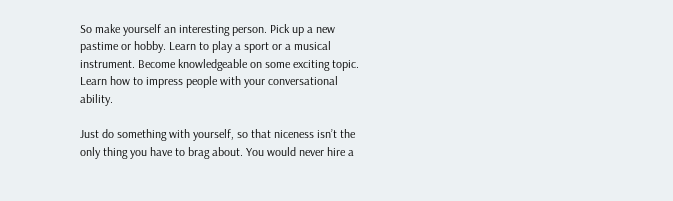So make yourself an interesting person. Pick up a new pastime or hobby. Learn to play a sport or a musical instrument. Become knowledgeable on some exciting topic. Learn how to impress people with your conversational ability.

Just do something with yourself, so that niceness isn’t the only thing you have to brag about. You would never hire a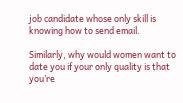job candidate whose only skill is knowing how to send email.

Similarly, why would women want to date you if your only quality is that you’re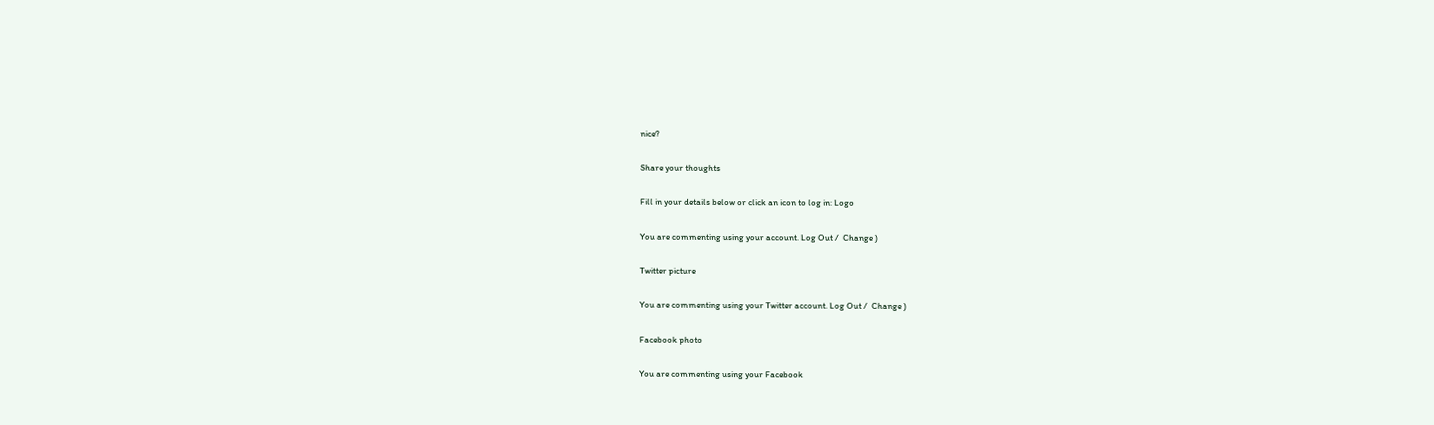nice?

Share your thoughts

Fill in your details below or click an icon to log in: Logo

You are commenting using your account. Log Out /  Change )

Twitter picture

You are commenting using your Twitter account. Log Out /  Change )

Facebook photo

You are commenting using your Facebook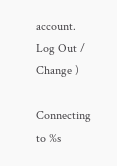account. Log Out /  Change )

Connecting to %s